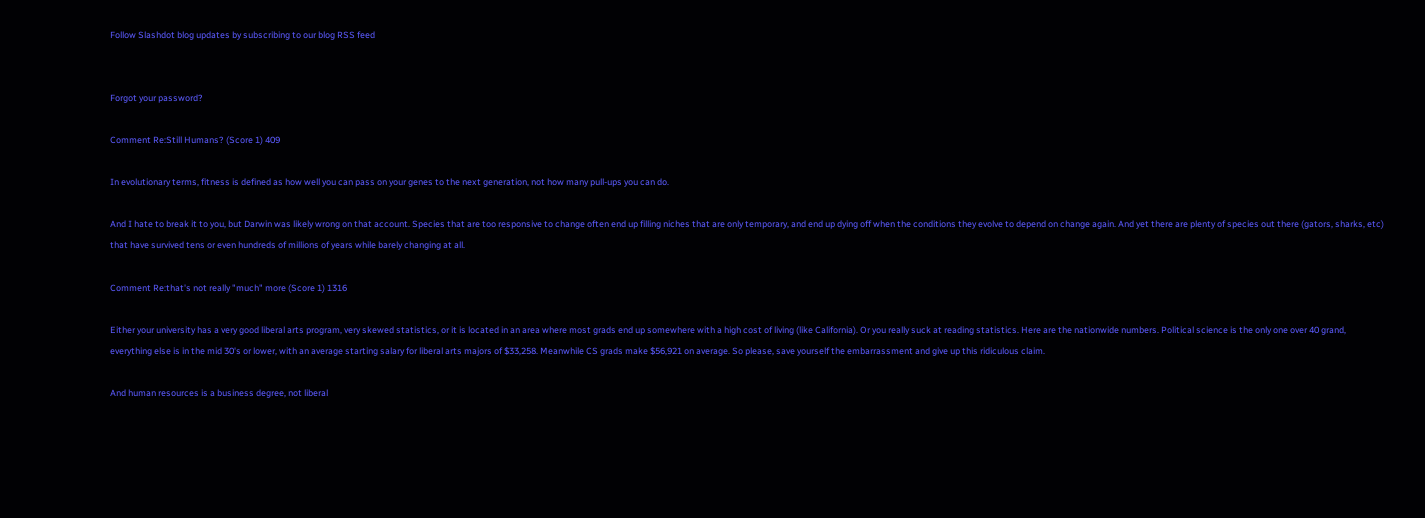Follow Slashdot blog updates by subscribing to our blog RSS feed


Forgot your password?

Comment Re:Still Humans? (Score 1) 409

In evolutionary terms, fitness is defined as how well you can pass on your genes to the next generation, not how many pull-ups you can do.

And I hate to break it to you, but Darwin was likely wrong on that account. Species that are too responsive to change often end up filling niches that are only temporary, and end up dying off when the conditions they evolve to depend on change again. And yet there are plenty of species out there (gators, sharks, etc) that have survived tens or even hundreds of millions of years while barely changing at all.

Comment Re:that's not really "much" more (Score 1) 1316

Either your university has a very good liberal arts program, very skewed statistics, or it is located in an area where most grads end up somewhere with a high cost of living (like California). Or you really suck at reading statistics. Here are the nationwide numbers. Political science is the only one over 40 grand, everything else is in the mid 30's or lower, with an average starting salary for liberal arts majors of $33,258. Meanwhile CS grads make $56,921 on average. So please, save yourself the embarrassment and give up this ridiculous claim.

And human resources is a business degree, not liberal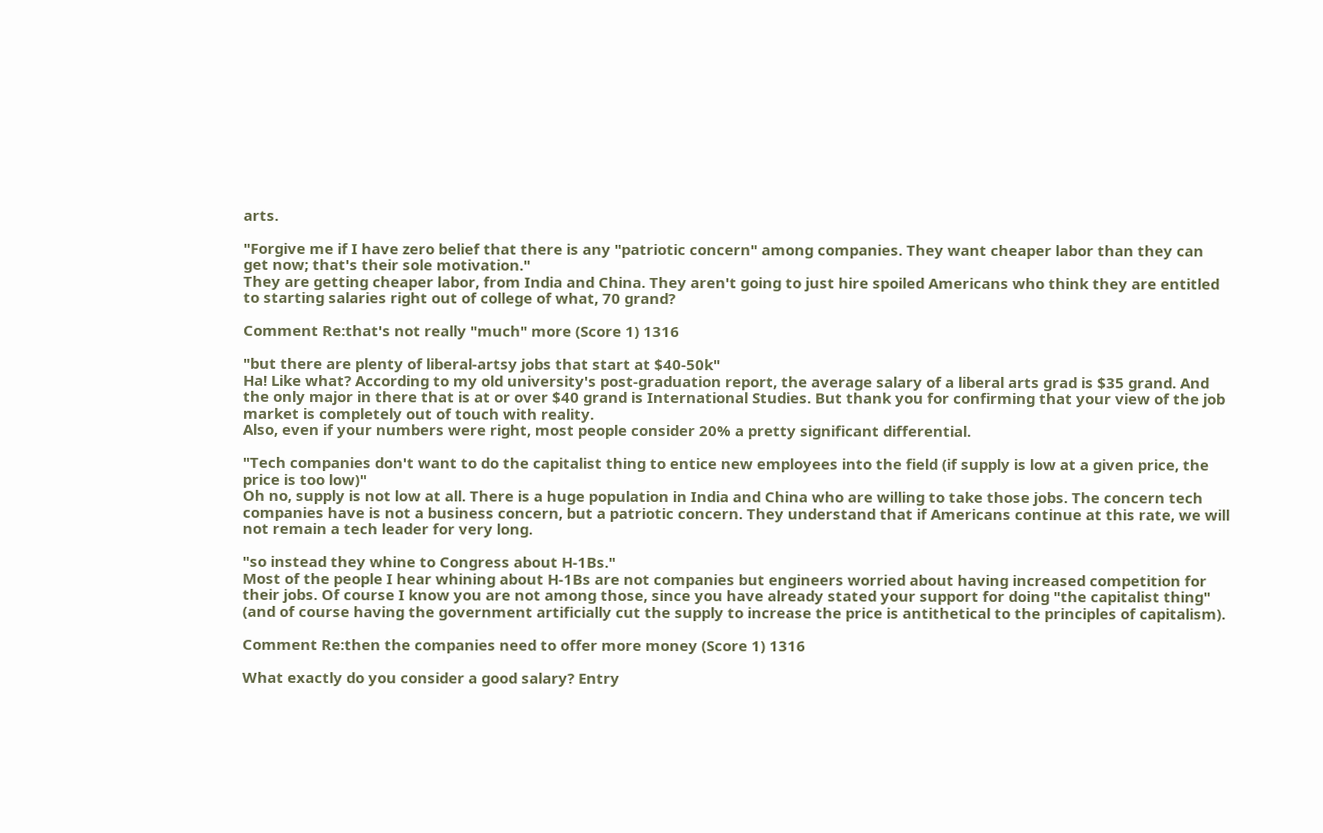arts.

"Forgive me if I have zero belief that there is any "patriotic concern" among companies. They want cheaper labor than they can get now; that's their sole motivation."
They are getting cheaper labor, from India and China. They aren't going to just hire spoiled Americans who think they are entitled to starting salaries right out of college of what, 70 grand?

Comment Re:that's not really "much" more (Score 1) 1316

"but there are plenty of liberal-artsy jobs that start at $40-50k"
Ha! Like what? According to my old university's post-graduation report, the average salary of a liberal arts grad is $35 grand. And the only major in there that is at or over $40 grand is International Studies. But thank you for confirming that your view of the job market is completely out of touch with reality.
Also, even if your numbers were right, most people consider 20% a pretty significant differential.

"Tech companies don't want to do the capitalist thing to entice new employees into the field (if supply is low at a given price, the price is too low)"
Oh no, supply is not low at all. There is a huge population in India and China who are willing to take those jobs. The concern tech companies have is not a business concern, but a patriotic concern. They understand that if Americans continue at this rate, we will not remain a tech leader for very long.

"so instead they whine to Congress about H-1Bs."
Most of the people I hear whining about H-1Bs are not companies but engineers worried about having increased competition for their jobs. Of course I know you are not among those, since you have already stated your support for doing "the capitalist thing" (and of course having the government artificially cut the supply to increase the price is antithetical to the principles of capitalism).

Comment Re:then the companies need to offer more money (Score 1) 1316

What exactly do you consider a good salary? Entry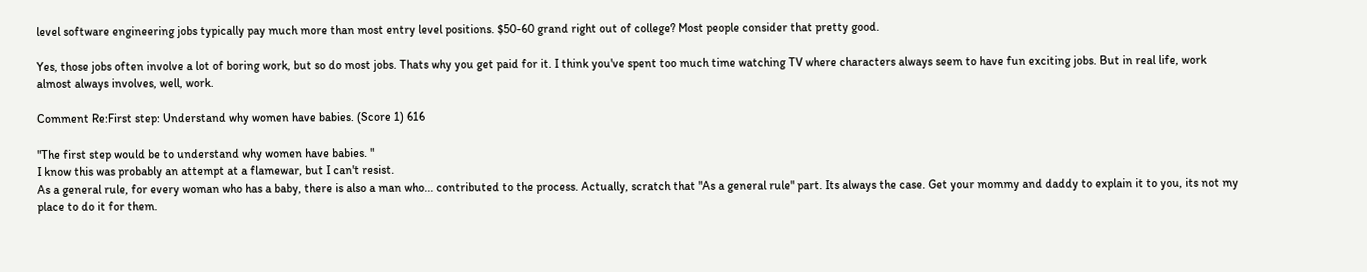level software engineering jobs typically pay much more than most entry level positions. $50-60 grand right out of college? Most people consider that pretty good.

Yes, those jobs often involve a lot of boring work, but so do most jobs. Thats why you get paid for it. I think you've spent too much time watching TV where characters always seem to have fun exciting jobs. But in real life, work almost always involves, well, work.

Comment Re:First step: Understand why women have babies. (Score 1) 616

"The first step would be to understand why women have babies. "
I know this was probably an attempt at a flamewar, but I can't resist.
As a general rule, for every woman who has a baby, there is also a man who... contributed to the process. Actually, scratch that "As a general rule" part. Its always the case. Get your mommy and daddy to explain it to you, its not my place to do it for them.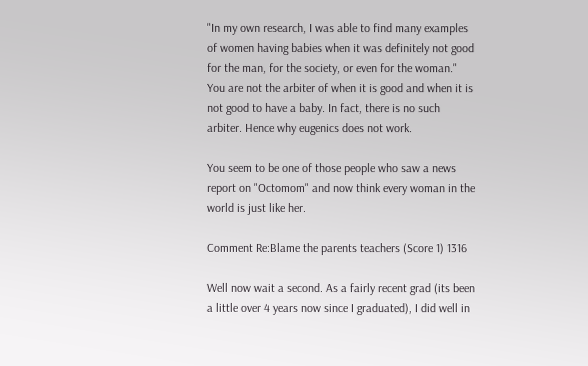"In my own research, I was able to find many examples of women having babies when it was definitely not good for the man, for the society, or even for the woman."
You are not the arbiter of when it is good and when it is not good to have a baby. In fact, there is no such arbiter. Hence why eugenics does not work.

You seem to be one of those people who saw a news report on "Octomom" and now think every woman in the world is just like her.

Comment Re:Blame the parents teachers (Score 1) 1316

Well now wait a second. As a fairly recent grad (its been a little over 4 years now since I graduated), I did well in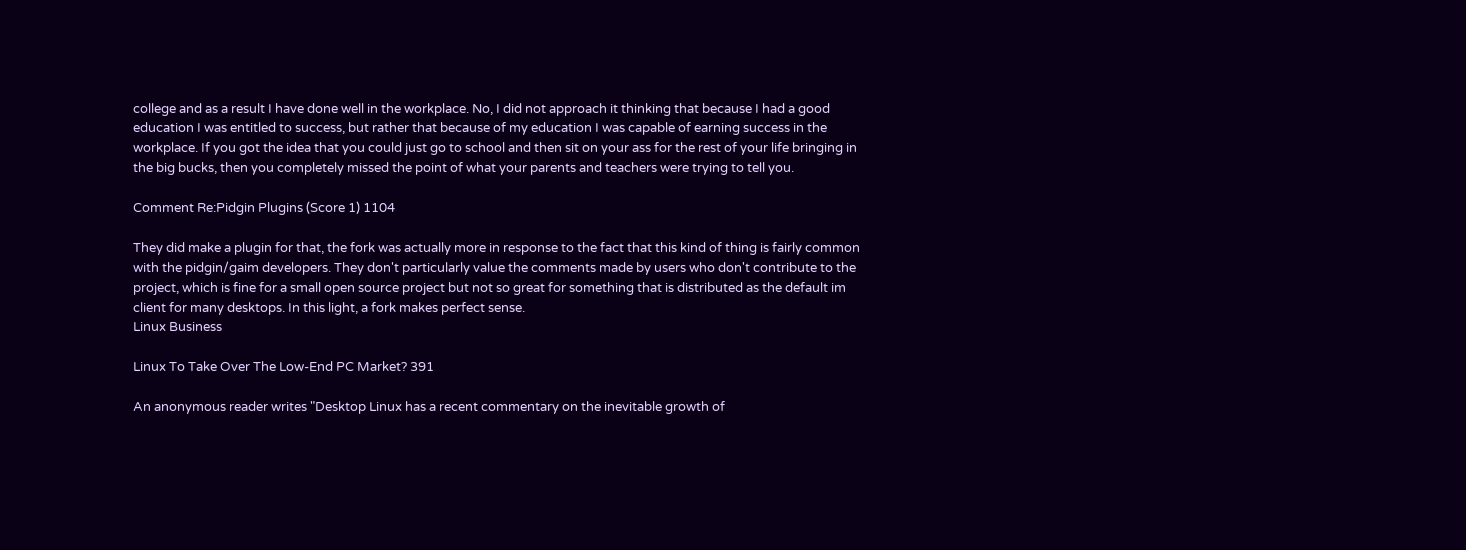college and as a result I have done well in the workplace. No, I did not approach it thinking that because I had a good education I was entitled to success, but rather that because of my education I was capable of earning success in the workplace. If you got the idea that you could just go to school and then sit on your ass for the rest of your life bringing in the big bucks, then you completely missed the point of what your parents and teachers were trying to tell you.

Comment Re:Pidgin Plugins (Score 1) 1104

They did make a plugin for that, the fork was actually more in response to the fact that this kind of thing is fairly common with the pidgin/gaim developers. They don't particularly value the comments made by users who don't contribute to the project, which is fine for a small open source project but not so great for something that is distributed as the default im client for many desktops. In this light, a fork makes perfect sense.
Linux Business

Linux To Take Over The Low-End PC Market? 391

An anonymous reader writes "Desktop Linux has a recent commentary on the inevitable growth of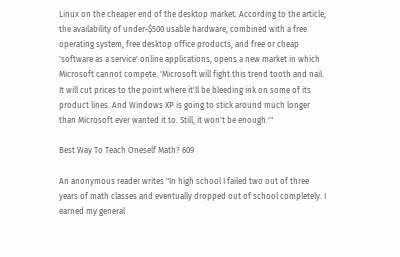Linux on the cheaper end of the desktop market. According to the article, the availability of under-$500 usable hardware, combined with a free operating system, free desktop office products, and free or cheap 'software as a service' online applications, opens a new market in which Microsoft cannot compete. 'Microsoft will fight this trend tooth and nail. It will cut prices to the point where it'll be bleeding ink on some of its product lines. And Windows XP is going to stick around much longer than Microsoft ever wanted it to. Still, it won't be enough.'"

Best Way To Teach Oneself Math? 609

An anonymous reader writes "In high school I failed two out of three years of math classes and eventually dropped out of school completely. I earned my general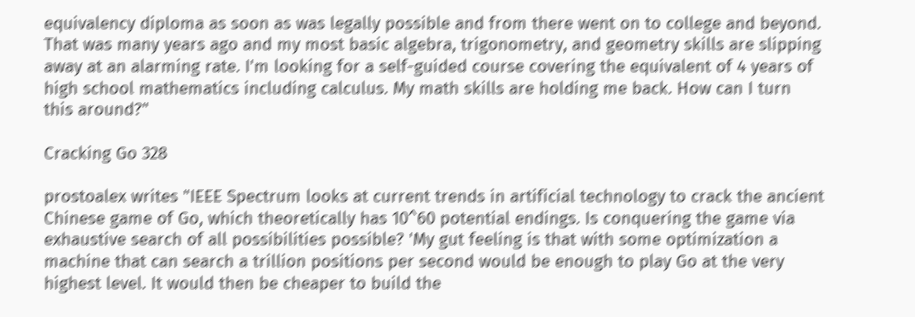equivalency diploma as soon as was legally possible and from there went on to college and beyond. That was many years ago and my most basic algebra, trigonometry, and geometry skills are slipping away at an alarming rate. I'm looking for a self-guided course covering the equivalent of 4 years of high school mathematics including calculus. My math skills are holding me back. How can I turn this around?"

Cracking Go 328

prostoalex writes "IEEE Spectrum looks at current trends in artificial technology to crack the ancient Chinese game of Go, which theoretically has 10^60 potential endings. Is conquering the game via exhaustive search of all possibilities possible? 'My gut feeling is that with some optimization a machine that can search a trillion positions per second would be enough to play Go at the very highest level. It would then be cheaper to build the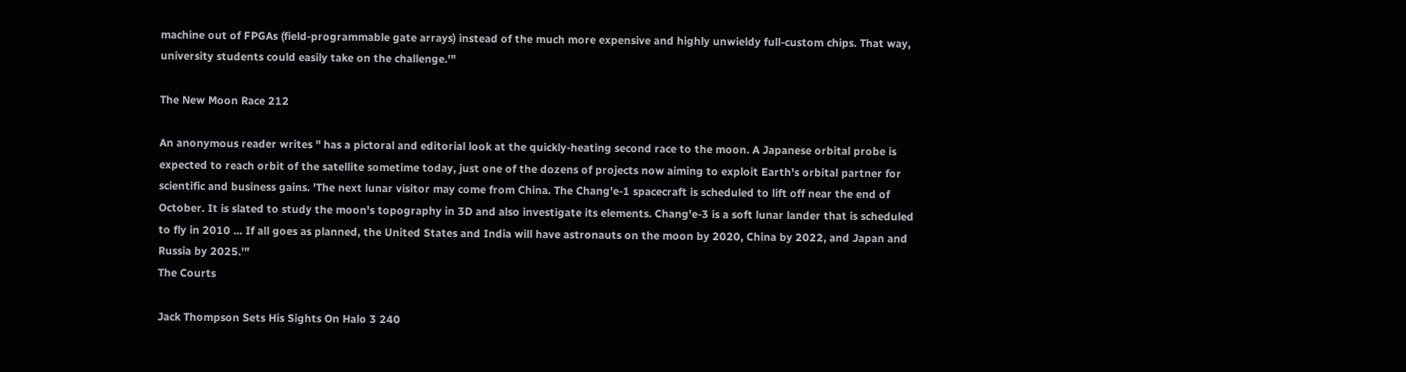machine out of FPGAs (field-programmable gate arrays) instead of the much more expensive and highly unwieldy full-custom chips. That way, university students could easily take on the challenge.'"

The New Moon Race 212

An anonymous reader writes " has a pictoral and editorial look at the quickly-heating second race to the moon. A Japanese orbital probe is expected to reach orbit of the satellite sometime today, just one of the dozens of projects now aiming to exploit Earth's orbital partner for scientific and business gains. 'The next lunar visitor may come from China. The Chang'e-1 spacecraft is scheduled to lift off near the end of October. It is slated to study the moon's topography in 3D and also investigate its elements. Chang'e-3 is a soft lunar lander that is scheduled to fly in 2010 ... If all goes as planned, the United States and India will have astronauts on the moon by 2020, China by 2022, and Japan and Russia by 2025.'"
The Courts

Jack Thompson Sets His Sights On Halo 3 240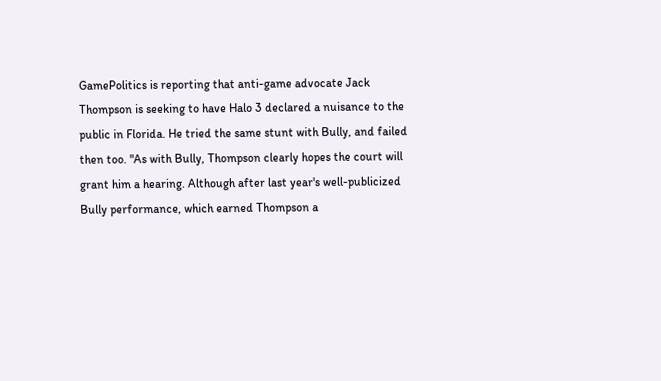GamePolitics is reporting that anti-game advocate Jack Thompson is seeking to have Halo 3 declared a nuisance to the public in Florida. He tried the same stunt with Bully, and failed then too. "As with Bully, Thompson clearly hopes the court will grant him a hearing. Although after last year's well-publicized Bully performance, which earned Thompson a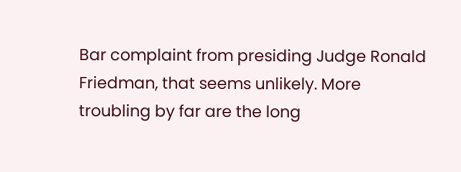Bar complaint from presiding Judge Ronald Friedman, that seems unlikely. More troubling by far are the long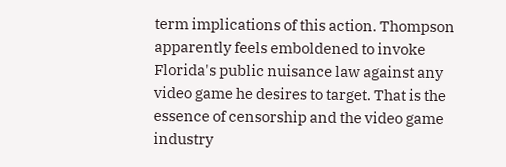term implications of this action. Thompson apparently feels emboldened to invoke Florida's public nuisance law against any video game he desires to target. That is the essence of censorship and the video game industry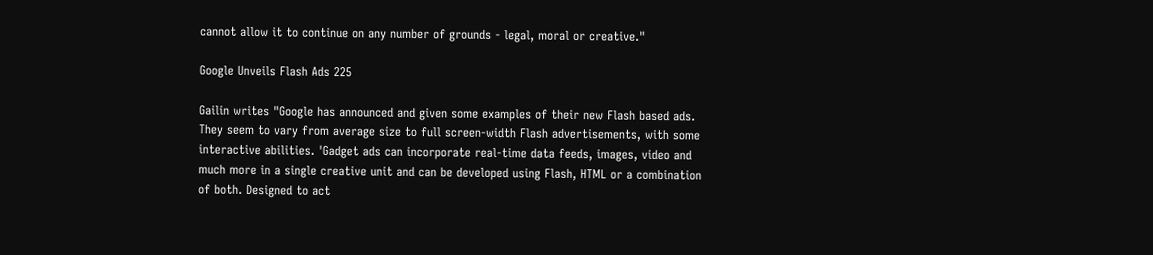cannot allow it to continue on any number of grounds - legal, moral or creative."

Google Unveils Flash Ads 225

Gailin writes "Google has announced and given some examples of their new Flash based ads. They seem to vary from average size to full screen-width Flash advertisements, with some interactive abilities. 'Gadget ads can incorporate real-time data feeds, images, video and much more in a single creative unit and can be developed using Flash, HTML or a combination of both. Designed to act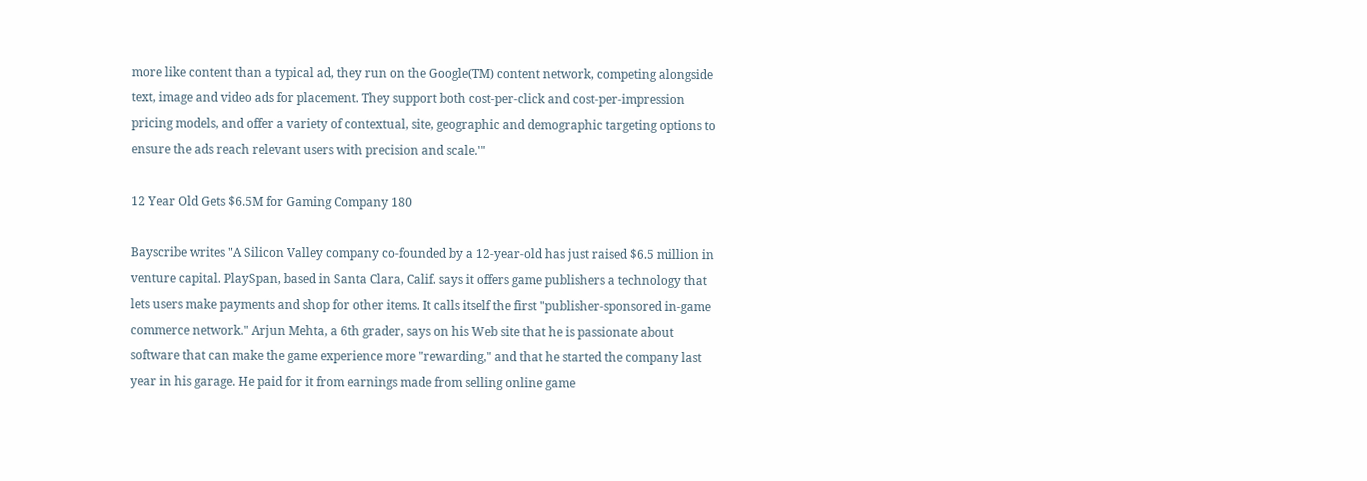more like content than a typical ad, they run on the Google(TM) content network, competing alongside text, image and video ads for placement. They support both cost-per-click and cost-per-impression pricing models, and offer a variety of contextual, site, geographic and demographic targeting options to ensure the ads reach relevant users with precision and scale.'"

12 Year Old Gets $6.5M for Gaming Company 180

Bayscribe writes "A Silicon Valley company co-founded by a 12-year-old has just raised $6.5 million in venture capital. PlaySpan, based in Santa Clara, Calif. says it offers game publishers a technology that lets users make payments and shop for other items. It calls itself the first "publisher-sponsored in-game commerce network." Arjun Mehta, a 6th grader, says on his Web site that he is passionate about software that can make the game experience more "rewarding," and that he started the company last year in his garage. He paid for it from earnings made from selling online game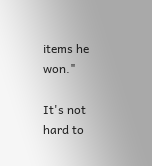items he won."

It's not hard to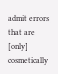admit errors that are [only] cosmetically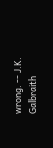wrong. -- J.K. Galbraith